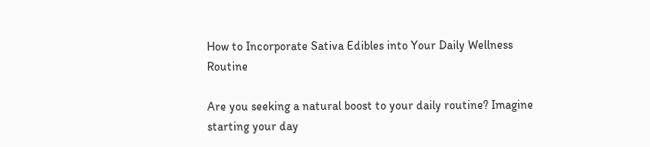How to Incorporate Sativa Edibles into Your Daily Wellness Routine

Are you seeking a natural boost to your daily routine? Imagine starting your day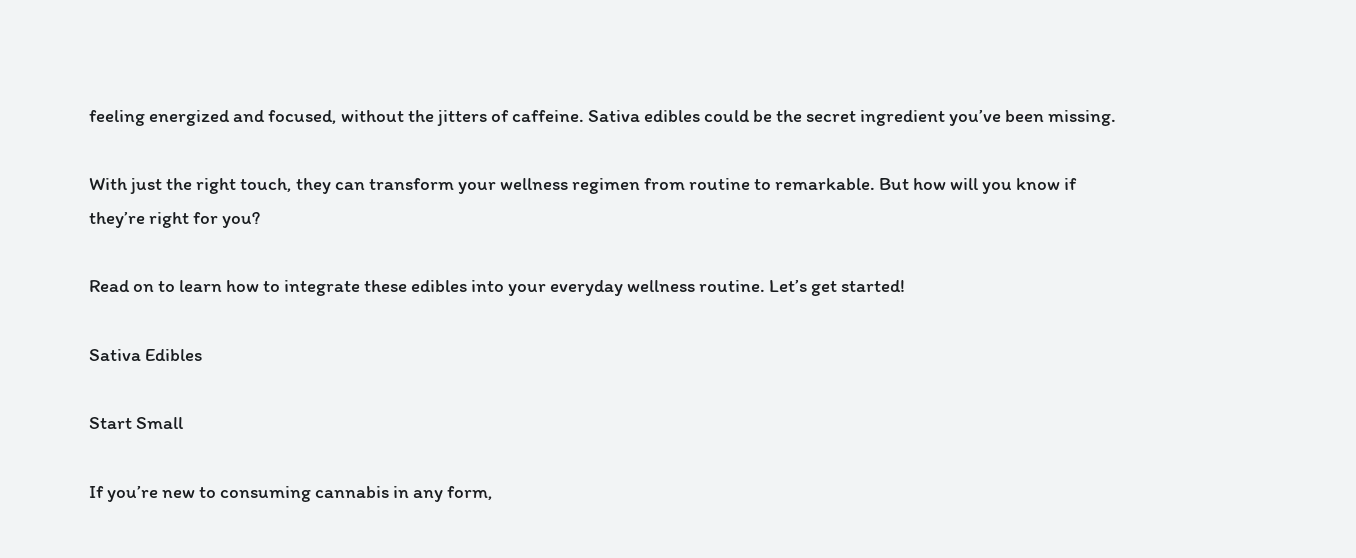feeling energized and focused, without the jitters of caffeine. Sativa edibles could be the secret ingredient you’ve been missing.

With just the right touch, they can transform your wellness regimen from routine to remarkable. But how will you know if they’re right for you?

Read on to learn how to integrate these edibles into your everyday wellness routine. Let’s get started!

Sativa Edibles

Start Small

If you’re new to consuming cannabis in any form,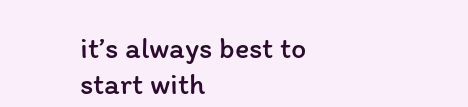it’s always best to start with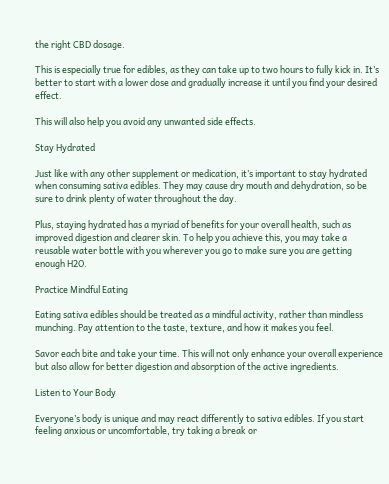the right CBD dosage.

This is especially true for edibles, as they can take up to two hours to fully kick in. It’s better to start with a lower dose and gradually increase it until you find your desired effect.

This will also help you avoid any unwanted side effects.

Stay Hydrated

Just like with any other supplement or medication, it’s important to stay hydrated when consuming sativa edibles. They may cause dry mouth and dehydration, so be sure to drink plenty of water throughout the day.

Plus, staying hydrated has a myriad of benefits for your overall health, such as improved digestion and clearer skin. To help you achieve this, you may take a reusable water bottle with you wherever you go to make sure you are getting enough H2O.

Practice Mindful Eating

Eating sativa edibles should be treated as a mindful activity, rather than mindless munching. Pay attention to the taste, texture, and how it makes you feel.

Savor each bite and take your time. This will not only enhance your overall experience but also allow for better digestion and absorption of the active ingredients.

Listen to Your Body

Everyone’s body is unique and may react differently to sativa edibles. If you start feeling anxious or uncomfortable, try taking a break or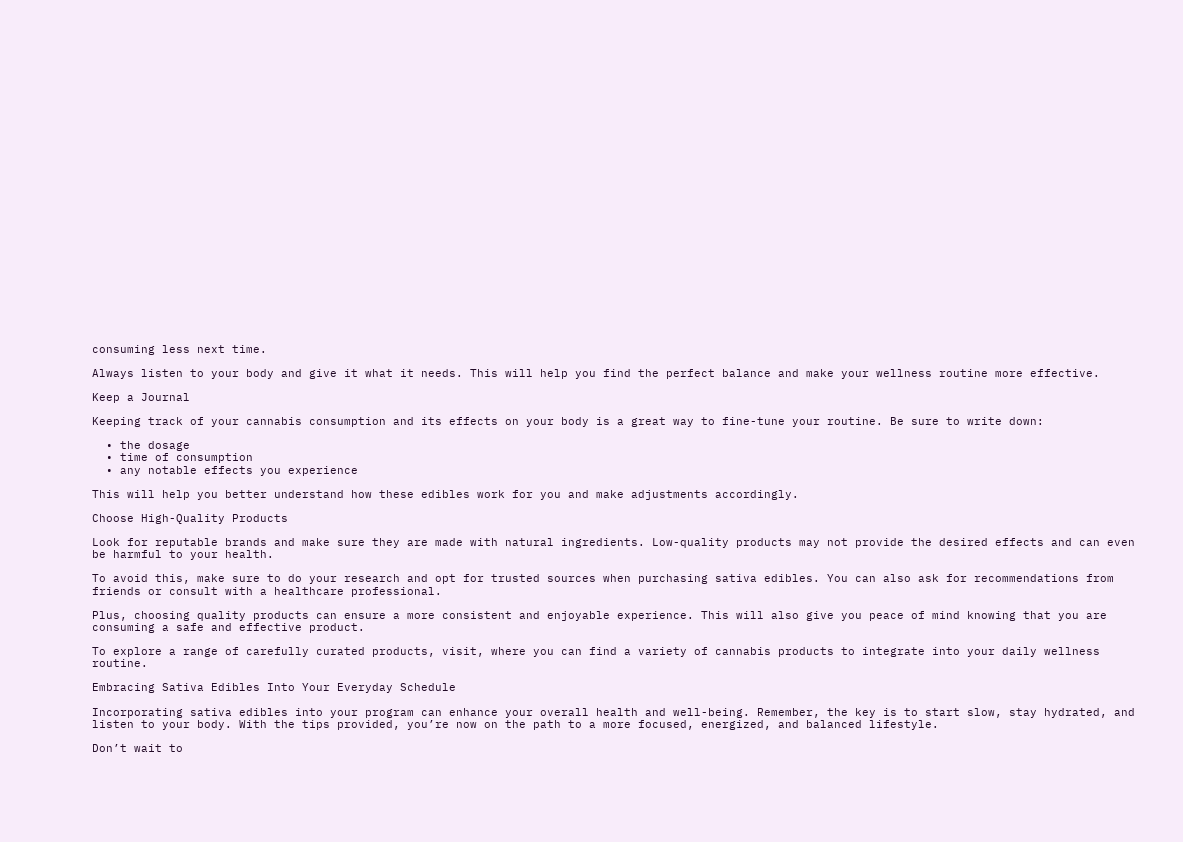consuming less next time.

Always listen to your body and give it what it needs. This will help you find the perfect balance and make your wellness routine more effective.

Keep a Journal

Keeping track of your cannabis consumption and its effects on your body is a great way to fine-tune your routine. Be sure to write down:

  • the dosage
  • time of consumption
  • any notable effects you experience

This will help you better understand how these edibles work for you and make adjustments accordingly.

Choose High-Quality Products

Look for reputable brands and make sure they are made with natural ingredients. Low-quality products may not provide the desired effects and can even be harmful to your health.

To avoid this, make sure to do your research and opt for trusted sources when purchasing sativa edibles. You can also ask for recommendations from friends or consult with a healthcare professional.

Plus, choosing quality products can ensure a more consistent and enjoyable experience. This will also give you peace of mind knowing that you are consuming a safe and effective product.

To explore a range of carefully curated products, visit, where you can find a variety of cannabis products to integrate into your daily wellness routine.

Embracing Sativa Edibles Into Your Everyday Schedule

Incorporating sativa edibles into your program can enhance your overall health and well-being. Remember, the key is to start slow, stay hydrated, and listen to your body. With the tips provided, you’re now on the path to a more focused, energized, and balanced lifestyle.

Don’t wait to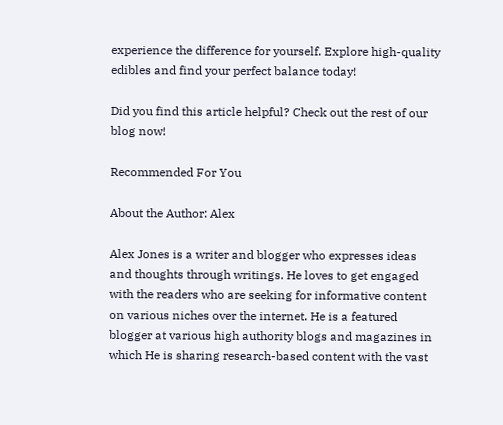experience the difference for yourself. Explore high-quality edibles and find your perfect balance today!

Did you find this article helpful? Check out the rest of our blog now!

Recommended For You

About the Author: Alex

Alex Jones is a writer and blogger who expresses ideas and thoughts through writings. He loves to get engaged with the readers who are seeking for informative content on various niches over the internet. He is a featured blogger at various high authority blogs and magazines in which He is sharing research-based content with the vast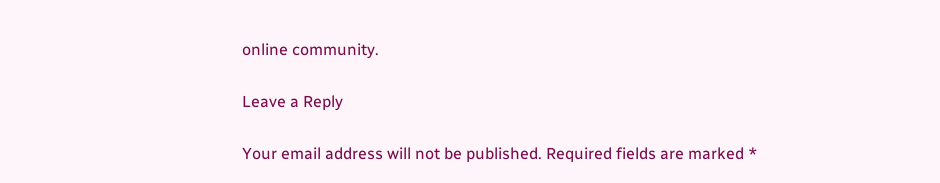online community.

Leave a Reply

Your email address will not be published. Required fields are marked *